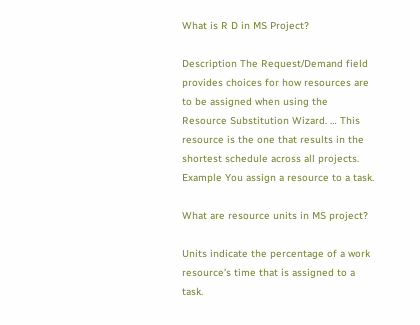What is R D in MS Project?

Description The Request/Demand field provides choices for how resources are to be assigned when using the Resource Substitution Wizard. … This resource is the one that results in the shortest schedule across all projects. Example You assign a resource to a task.

What are resource units in MS project?

Units indicate the percentage of a work resource’s time that is assigned to a task.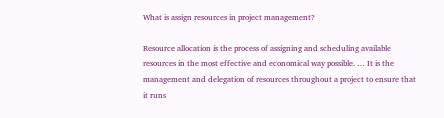What is assign resources in project management?

Resource allocation is the process of assigning and scheduling available resources in the most effective and economical way possible. … It is the management and delegation of resources throughout a project to ensure that it runs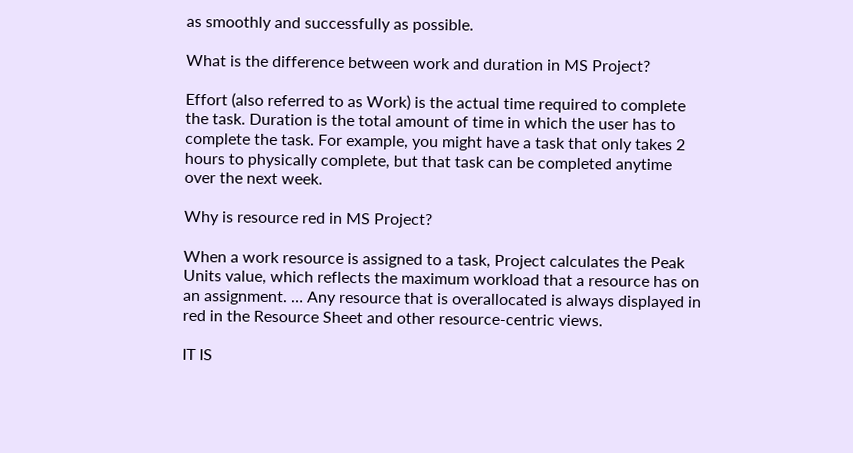as smoothly and successfully as possible.

What is the difference between work and duration in MS Project?

Effort (also referred to as Work) is the actual time required to complete the task. Duration is the total amount of time in which the user has to complete the task. For example, you might have a task that only takes 2 hours to physically complete, but that task can be completed anytime over the next week.

Why is resource red in MS Project?

When a work resource is assigned to a task, Project calculates the Peak Units value, which reflects the maximum workload that a resource has on an assignment. … Any resource that is overallocated is always displayed in red in the Resource Sheet and other resource-centric views.

IT IS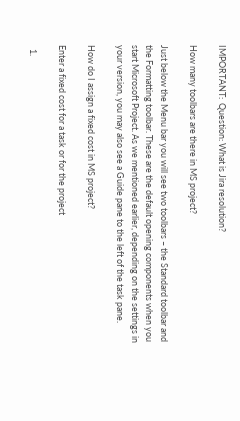IMPORTANT:  Question: What is Jira resolution?

How many toolbars are there in MS project?

Just below the Menu bar you will see two toolbars – the Standard toolbar and the Formatting toolbar. These are the default opening components when you start Microsoft Project. As we mentioned earlier, depending on the settings in your version, you may also see a Guide pane to the left of the task pane.

How do I assign a fixed cost in MS project?

Enter a fixed cost for a task or for the project

  1.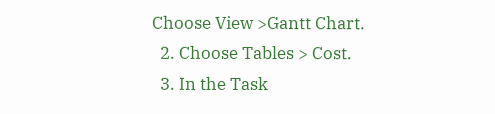Choose View >Gantt Chart.
  2. Choose Tables > Cost.
  3. In the Task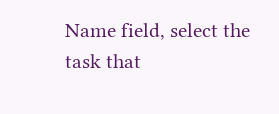Name field, select the task that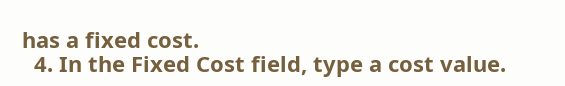has a fixed cost.
  4. In the Fixed Cost field, type a cost value.